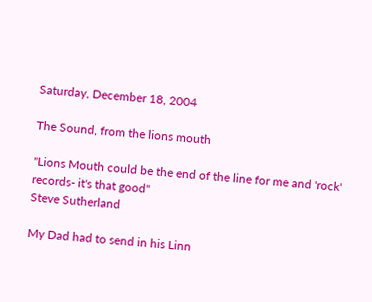Saturday, December 18, 2004

The Sound, from the lions mouth

"Lions Mouth could be the end of the line for me and 'rock' records- it's that good"
Steve Sutherland

My Dad had to send in his Linn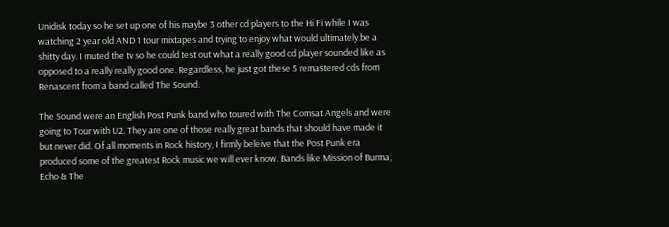Unidisk today so he set up one of his maybe 3 other cd players to the Hi Fi while I was watching 2 year old AND 1 tour mixtapes and trying to enjoy what would ultimately be a shitty day. I muted the tv so he could test out what a really good cd player sounded like as opposed to a really really good one. Regardless, he just got these 5 remastered cds from Renascent from a band called The Sound.

The Sound were an English Post Punk band who toured with The Comsat Angels and were going to Tour with U2. They are one of those really great bands that should have made it but never did. Of all moments in Rock history, I firmly beleive that the Post Punk era produced some of the greatest Rock music we will ever know. Bands like Mission of Burma, Echo & The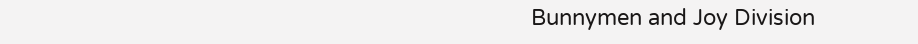Bunnymen and Joy Division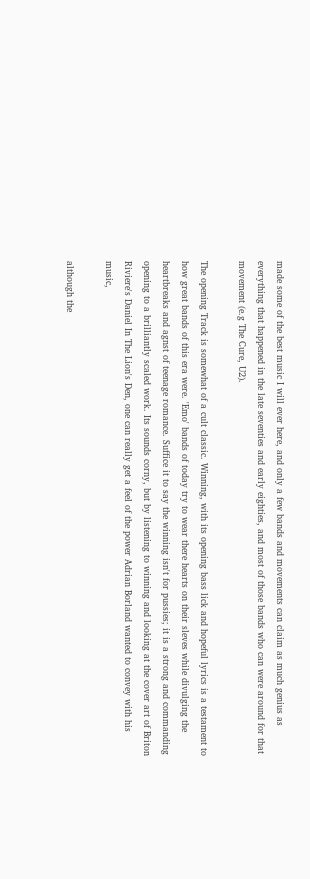made some of the best music I will ever here, and only a few bands and movements can claim as much genius as everything that happened in the late seventies and early eighties, and most of those bands who can were around for that movement (e.g The Cure, U2).

The opening Track is somewhat of a cult classic. Winning, with its opening bass lick and hopeful lyrics is a testament to how great bands of this era were. 'Emo' bands of today try to wear there hearts on their sleves while divulging the heartbreaks and agnst of teenage romance. Suffice it to say the winning isn't for pussies; it is a strong and commanding opening to a brilliantly scaled work. Its sounds corny, but by listening to winning and looking at the cover art of Briton Riviere's Daniel In The Lion's Den, one can really get a feel of the power Adrian Borland wanted to convey with his music,

although the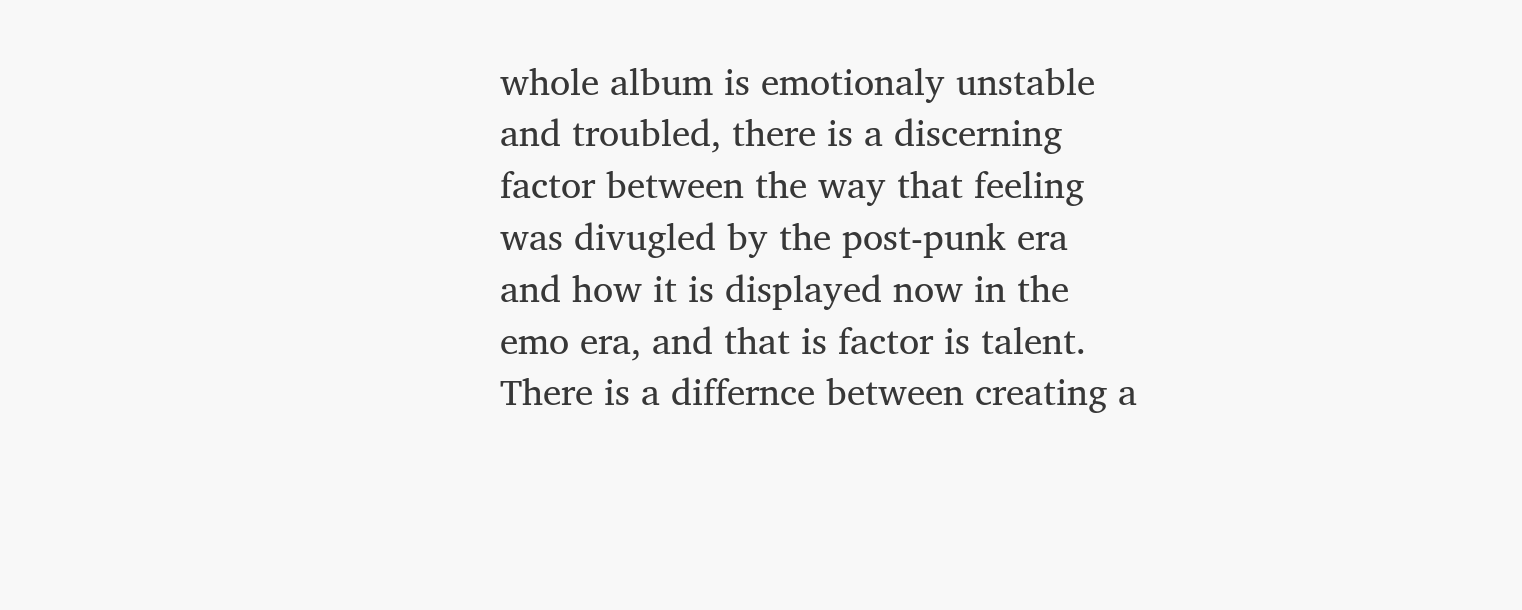whole album is emotionaly unstable and troubled, there is a discerning factor between the way that feeling was divugled by the post-punk era and how it is displayed now in the emo era, and that is factor is talent. There is a differnce between creating a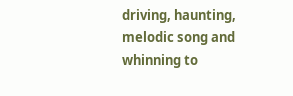driving, haunting, melodic song and whinning to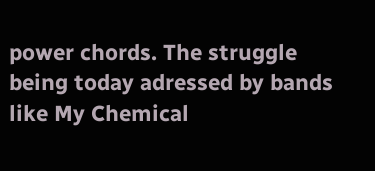power chords. The struggle being today adressed by bands like My Chemical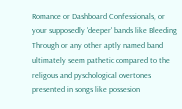Romance or Dashboard Confessionals, or your supposedly 'deeper' bands like Bleeding Through or any other aptly named band ultimately seem pathetic compared to the religous and pyschological overtones presented in songs like possesion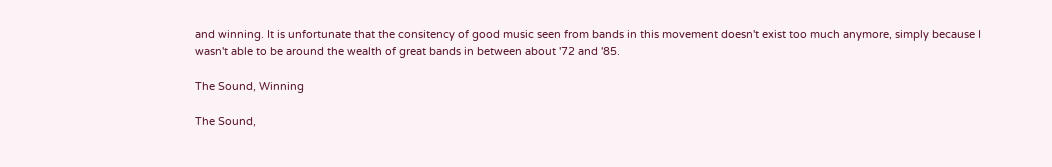and winning. It is unfortunate that the consitency of good music seen from bands in this movement doesn't exist too much anymore, simply because I wasn't able to be around the wealth of great bands in between about '72 and '85.

The Sound, Winning

The Sound,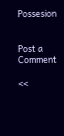Possesion


Post a Comment

<<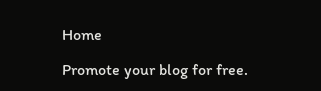Home

Promote your blog for free.